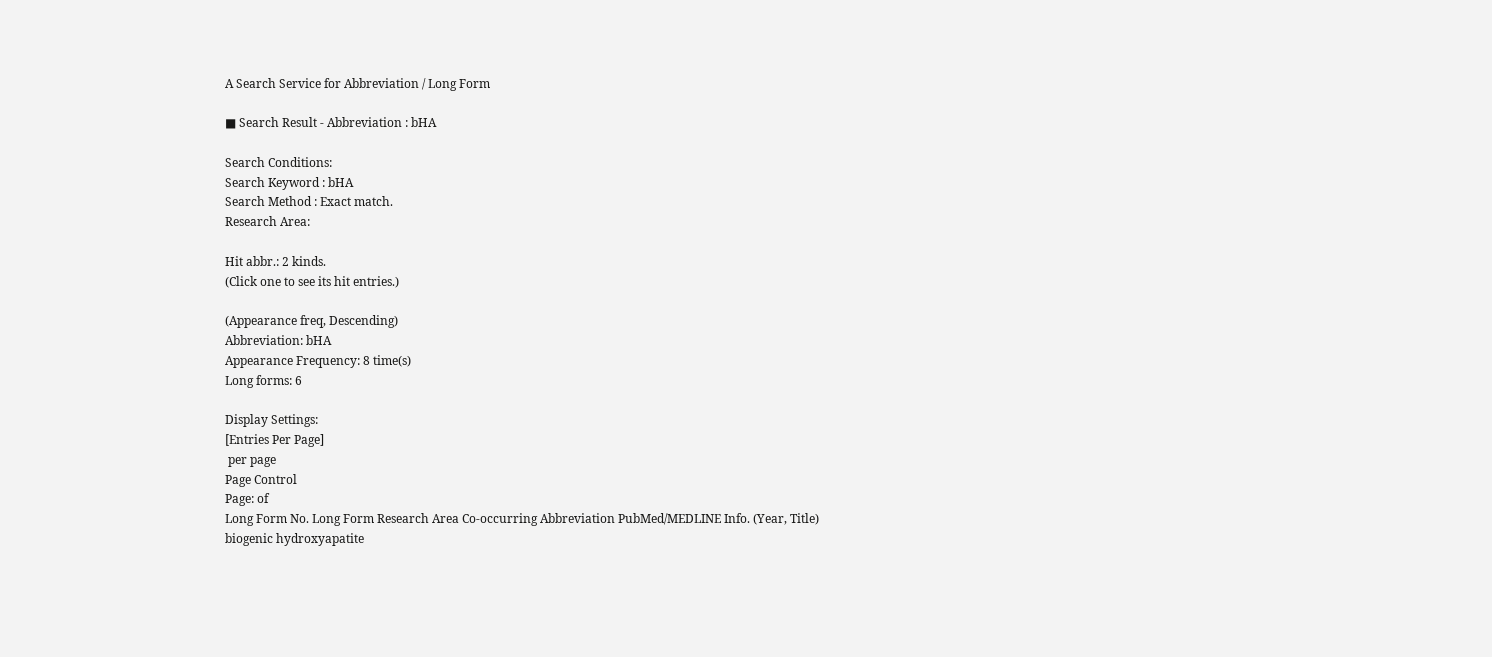A Search Service for Abbreviation / Long Form

■ Search Result - Abbreviation : bHA

Search Conditions:
Search Keyword : bHA
Search Method : Exact match.
Research Area:

Hit abbr.: 2 kinds.
(Click one to see its hit entries.)

(Appearance freq, Descending)
Abbreviation: bHA
Appearance Frequency: 8 time(s)
Long forms: 6

Display Settings:
[Entries Per Page]
 per page
Page Control
Page: of
Long Form No. Long Form Research Area Co-occurring Abbreviation PubMed/MEDLINE Info. (Year, Title)
biogenic hydroxyapatite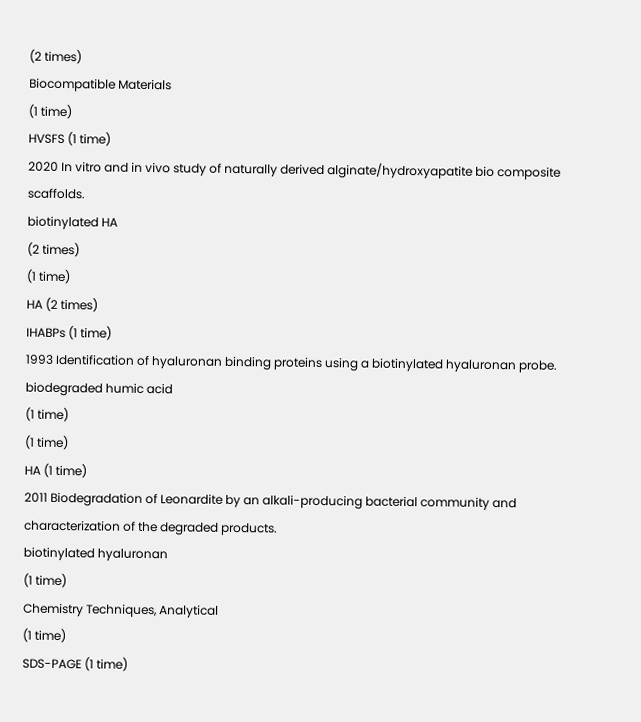(2 times)
Biocompatible Materials
(1 time)
HVSFS (1 time)
2020 In vitro and in vivo study of naturally derived alginate/hydroxyapatite bio composite scaffolds.
biotinylated HA
(2 times)
(1 time)
HA (2 times)
IHABPs (1 time)
1993 Identification of hyaluronan binding proteins using a biotinylated hyaluronan probe.
biodegraded humic acid
(1 time)
(1 time)
HA (1 time)
2011 Biodegradation of Leonardite by an alkali-producing bacterial community and characterization of the degraded products.
biotinylated hyaluronan
(1 time)
Chemistry Techniques, Analytical
(1 time)
SDS-PAGE (1 time)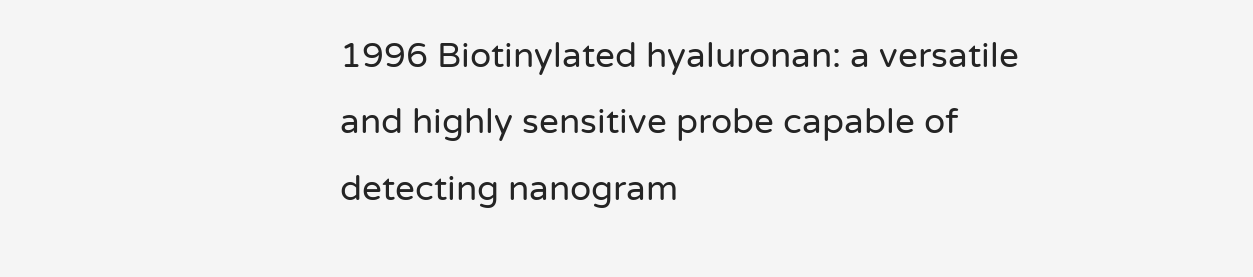1996 Biotinylated hyaluronan: a versatile and highly sensitive probe capable of detecting nanogram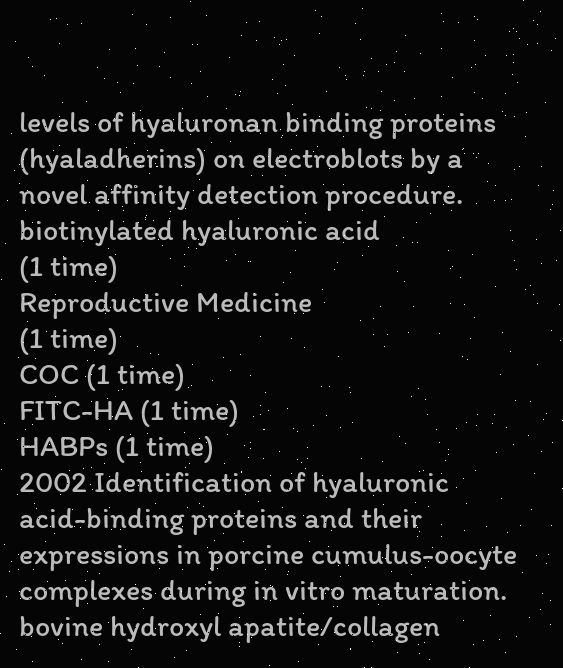levels of hyaluronan binding proteins (hyaladherins) on electroblots by a novel affinity detection procedure.
biotinylated hyaluronic acid
(1 time)
Reproductive Medicine
(1 time)
COC (1 time)
FITC-HA (1 time)
HABPs (1 time)
2002 Identification of hyaluronic acid-binding proteins and their expressions in porcine cumulus-oocyte complexes during in vitro maturation.
bovine hydroxyl apatite/collagen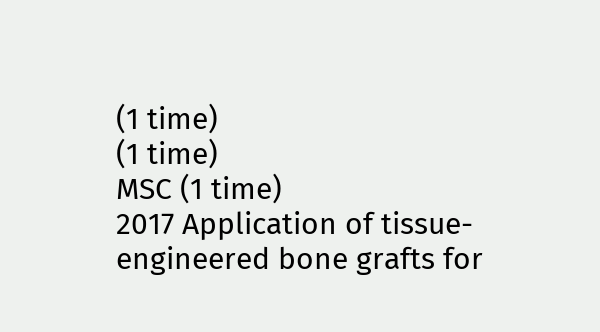(1 time)
(1 time)
MSC (1 time)
2017 Application of tissue-engineered bone grafts for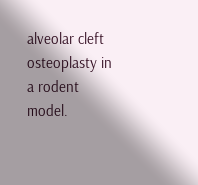alveolar cleft osteoplasty in a rodent model.